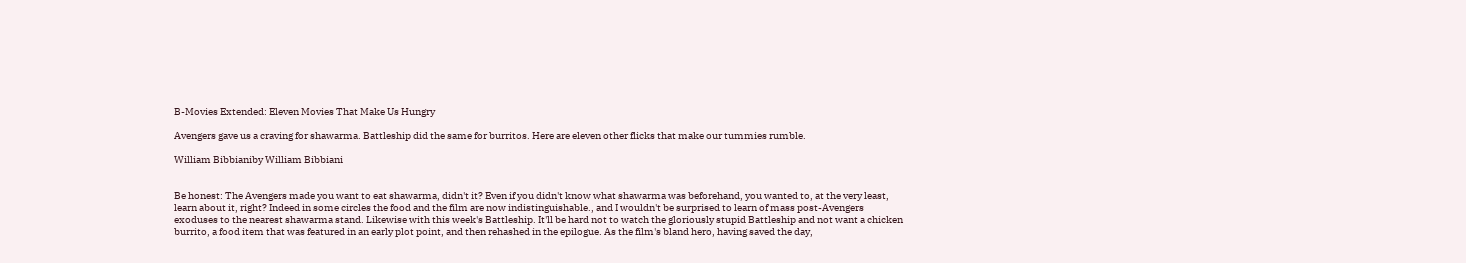B-Movies Extended: Eleven Movies That Make Us Hungry

Avengers gave us a craving for shawarma. Battleship did the same for burritos. Here are eleven other flicks that make our tummies rumble.

William Bibbianiby William Bibbiani


Be honest: The Avengers made you want to eat shawarma, didn't it? Even if you didn't know what shawarma was beforehand, you wanted to, at the very least, learn about it, right? Indeed in some circles the food and the film are now indistinguishable., and I wouldn't be surprised to learn of mass post-Avengers exoduses to the nearest shawarma stand. Likewise with this week's Battleship. It'll be hard not to watch the gloriously stupid Battleship and not want a chicken burrito, a food item that was featured in an early plot point, and then rehashed in the epilogue. As the film's bland hero, having saved the day,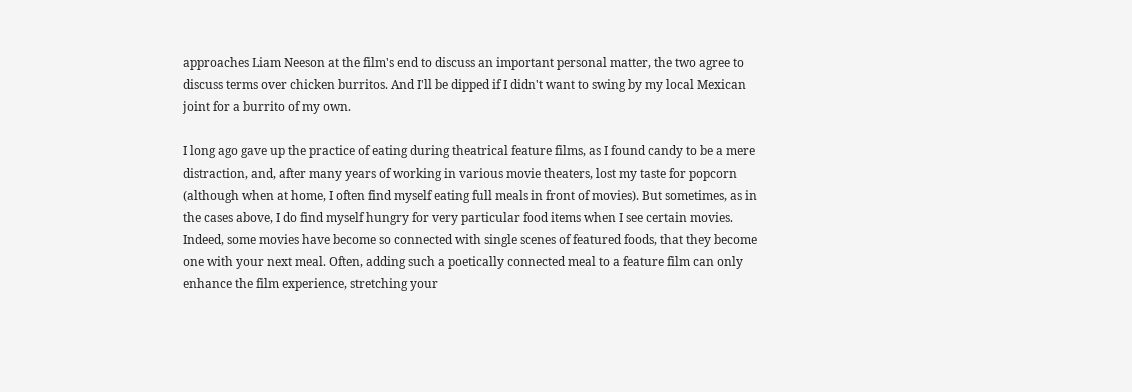approaches Liam Neeson at the film's end to discuss an important personal matter, the two agree to discuss terms over chicken burritos. And I'll be dipped if I didn't want to swing by my local Mexican joint for a burrito of my own.

I long ago gave up the practice of eating during theatrical feature films, as I found candy to be a mere distraction, and, after many years of working in various movie theaters, lost my taste for popcorn (although when at home, I often find myself eating full meals in front of movies). But sometimes, as in the cases above, I do find myself hungry for very particular food items when I see certain movies. Indeed, some movies have become so connected with single scenes of featured foods, that they become one with your next meal. Often, adding such a poetically connected meal to a feature film can only enhance the film experience, stretching your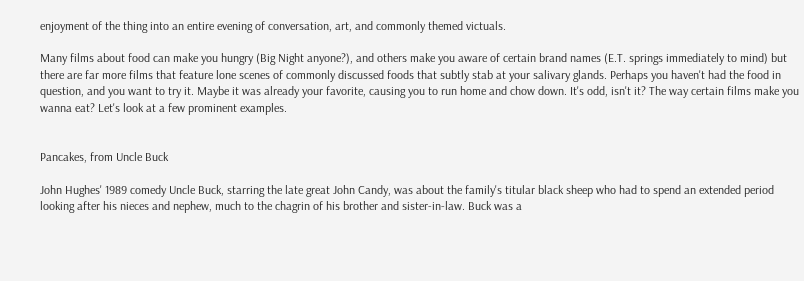enjoyment of the thing into an entire evening of conversation, art, and commonly themed victuals.

Many films about food can make you hungry (Big Night anyone?), and others make you aware of certain brand names (E.T. springs immediately to mind) but there are far more films that feature lone scenes of commonly discussed foods that subtly stab at your salivary glands. Perhaps you haven't had the food in question, and you want to try it. Maybe it was already your favorite, causing you to run home and chow down. It's odd, isn't it? The way certain films make you wanna eat? Let's look at a few prominent examples.


Pancakes, from Uncle Buck

John Hughes' 1989 comedy Uncle Buck, starring the late great John Candy, was about the family's titular black sheep who had to spend an extended period looking after his nieces and nephew, much to the chagrin of his brother and sister-in-law. Buck was a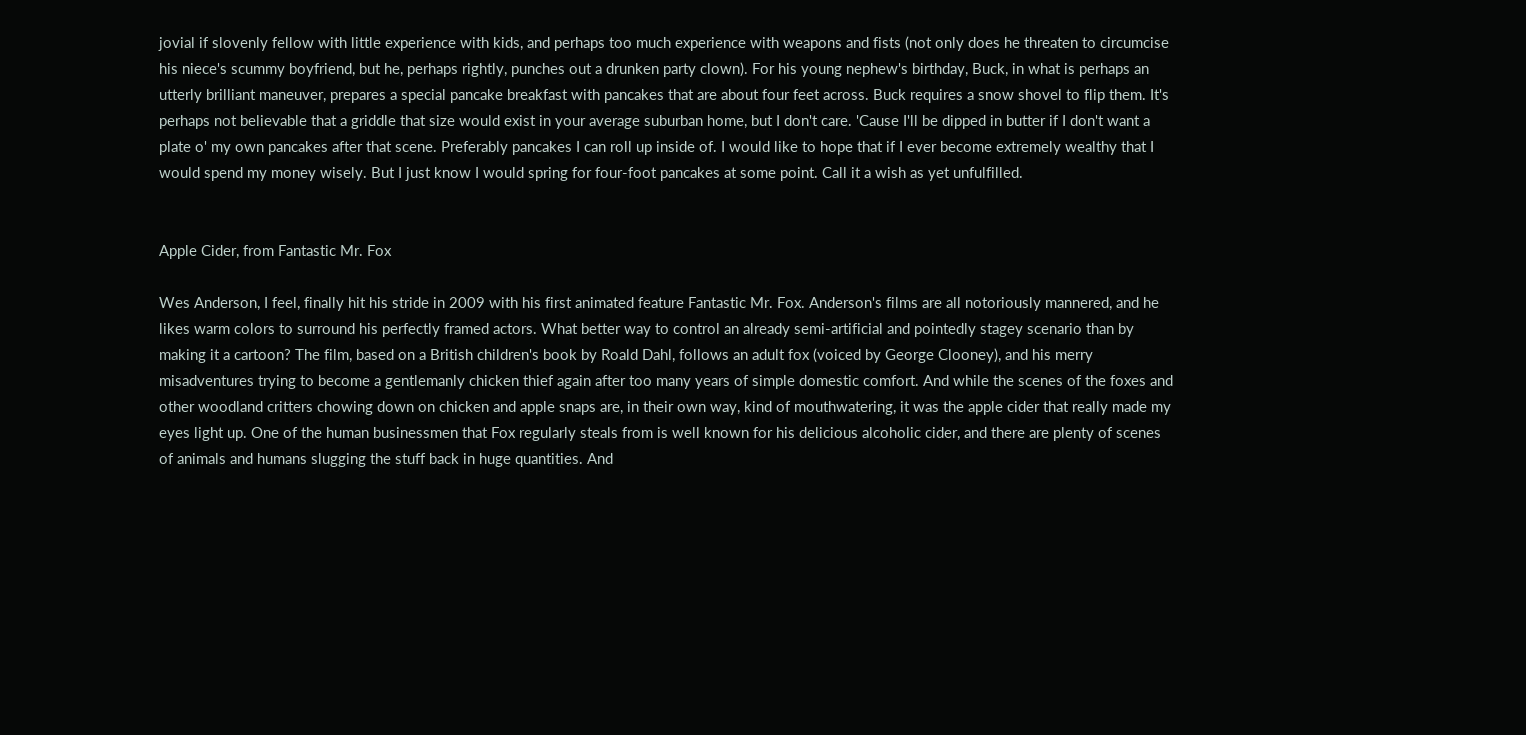jovial if slovenly fellow with little experience with kids, and perhaps too much experience with weapons and fists (not only does he threaten to circumcise his niece's scummy boyfriend, but he, perhaps rightly, punches out a drunken party clown). For his young nephew's birthday, Buck, in what is perhaps an utterly brilliant maneuver, prepares a special pancake breakfast with pancakes that are about four feet across. Buck requires a snow shovel to flip them. It's perhaps not believable that a griddle that size would exist in your average suburban home, but I don't care. 'Cause I'll be dipped in butter if I don't want a plate o' my own pancakes after that scene. Preferably pancakes I can roll up inside of. I would like to hope that if I ever become extremely wealthy that I would spend my money wisely. But I just know I would spring for four-foot pancakes at some point. Call it a wish as yet unfulfilled.


Apple Cider, from Fantastic Mr. Fox

Wes Anderson, I feel, finally hit his stride in 2009 with his first animated feature Fantastic Mr. Fox. Anderson's films are all notoriously mannered, and he likes warm colors to surround his perfectly framed actors. What better way to control an already semi-artificial and pointedly stagey scenario than by making it a cartoon? The film, based on a British children's book by Roald Dahl, follows an adult fox (voiced by George Clooney), and his merry misadventures trying to become a gentlemanly chicken thief again after too many years of simple domestic comfort. And while the scenes of the foxes and other woodland critters chowing down on chicken and apple snaps are, in their own way, kind of mouthwatering, it was the apple cider that really made my eyes light up. One of the human businessmen that Fox regularly steals from is well known for his delicious alcoholic cider, and there are plenty of scenes of animals and humans slugging the stuff back in huge quantities. And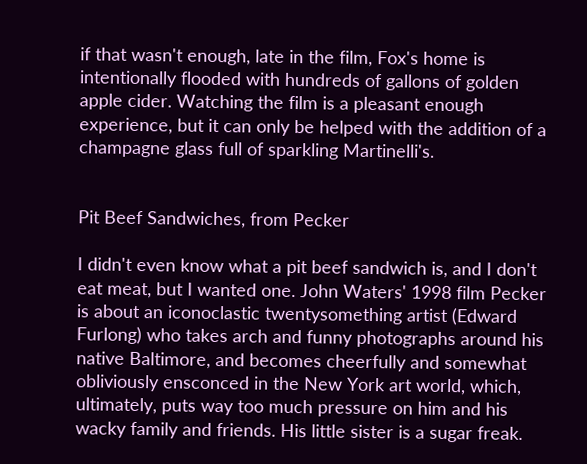if that wasn't enough, late in the film, Fox's home is intentionally flooded with hundreds of gallons of golden apple cider. Watching the film is a pleasant enough experience, but it can only be helped with the addition of a champagne glass full of sparkling Martinelli's.


Pit Beef Sandwiches, from Pecker

I didn't even know what a pit beef sandwich is, and I don't eat meat, but I wanted one. John Waters' 1998 film Pecker is about an iconoclastic twentysomething artist (Edward Furlong) who takes arch and funny photographs around his native Baltimore, and becomes cheerfully and somewhat obliviously ensconced in the New York art world, which, ultimately, puts way too much pressure on him and his wacky family and friends. His little sister is a sugar freak.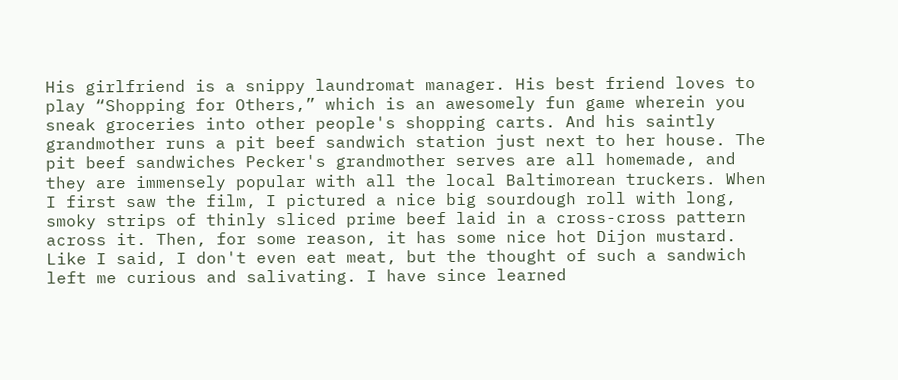His girlfriend is a snippy laundromat manager. His best friend loves to play “Shopping for Others,” which is an awesomely fun game wherein you sneak groceries into other people's shopping carts. And his saintly grandmother runs a pit beef sandwich station just next to her house. The pit beef sandwiches Pecker's grandmother serves are all homemade, and they are immensely popular with all the local Baltimorean truckers. When I first saw the film, I pictured a nice big sourdough roll with long, smoky strips of thinly sliced prime beef laid in a cross-cross pattern across it. Then, for some reason, it has some nice hot Dijon mustard. Like I said, I don't even eat meat, but the thought of such a sandwich left me curious and salivating. I have since learned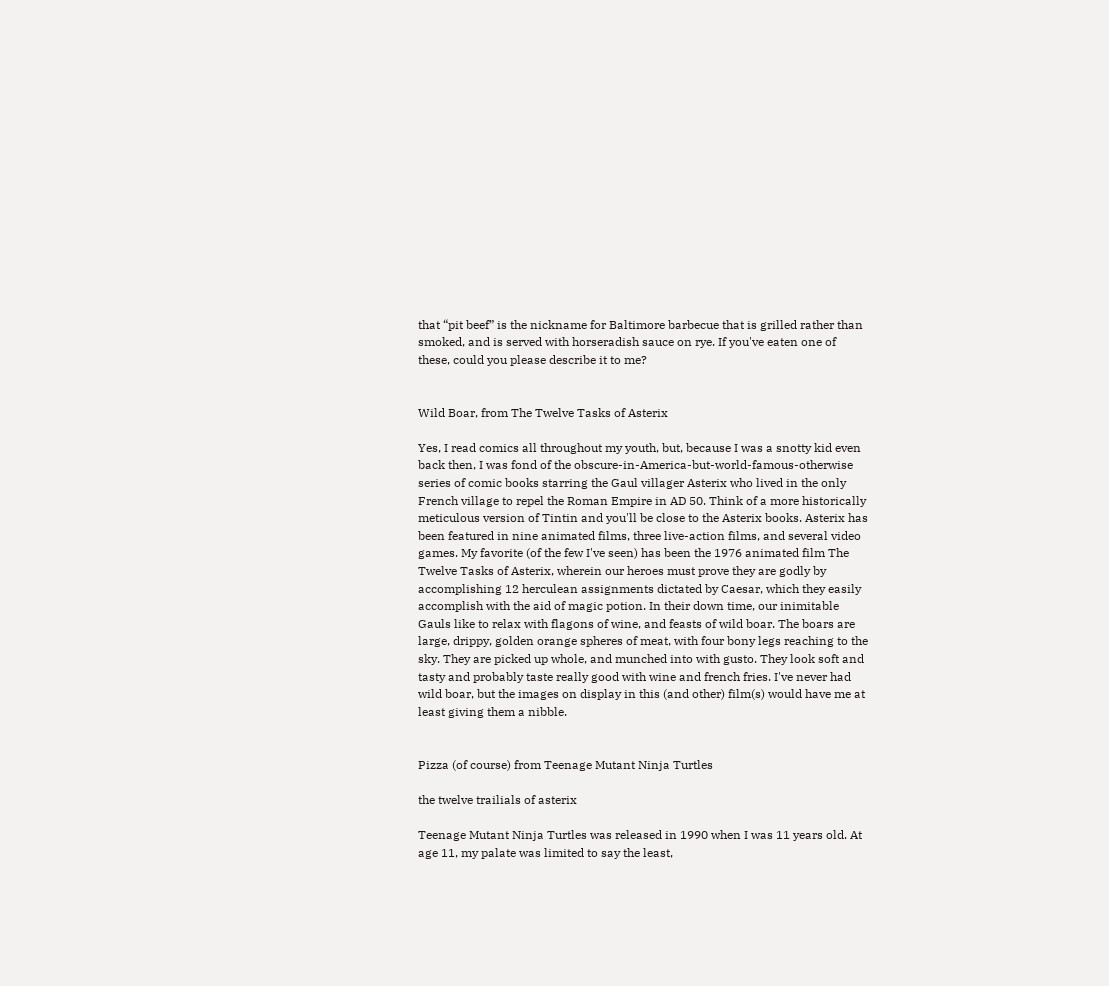that “pit beef” is the nickname for Baltimore barbecue that is grilled rather than smoked, and is served with horseradish sauce on rye. If you've eaten one of these, could you please describe it to me?


Wild Boar, from The Twelve Tasks of Asterix

Yes, I read comics all throughout my youth, but, because I was a snotty kid even back then, I was fond of the obscure-in-America-but-world-famous-otherwise series of comic books starring the Gaul villager Asterix who lived in the only French village to repel the Roman Empire in AD 50. Think of a more historically meticulous version of Tintin and you'll be close to the Asterix books. Asterix has been featured in nine animated films, three live-action films, and several video games. My favorite (of the few I've seen) has been the 1976 animated film The Twelve Tasks of Asterix, wherein our heroes must prove they are godly by accomplishing 12 herculean assignments dictated by Caesar, which they easily accomplish with the aid of magic potion. In their down time, our inimitable Gauls like to relax with flagons of wine, and feasts of wild boar. The boars are large, drippy, golden orange spheres of meat, with four bony legs reaching to the sky. They are picked up whole, and munched into with gusto. They look soft and tasty and probably taste really good with wine and french fries. I've never had wild boar, but the images on display in this (and other) film(s) would have me at least giving them a nibble.


Pizza (of course) from Teenage Mutant Ninja Turtles

the twelve trailials of asterix

Teenage Mutant Ninja Turtles was released in 1990 when I was 11 years old. At age 11, my palate was limited to say the least,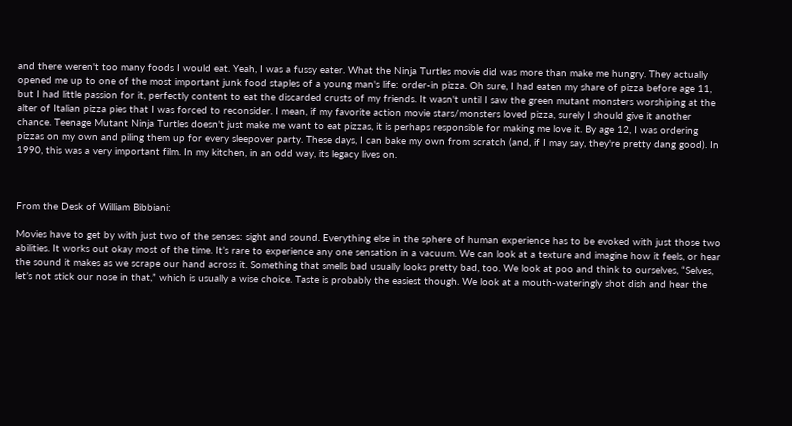and there weren't too many foods I would eat. Yeah, I was a fussy eater. What the Ninja Turtles movie did was more than make me hungry. They actually opened me up to one of the most important junk food staples of a young man's life: order-in pizza. Oh sure, I had eaten my share of pizza before age 11, but I had little passion for it, perfectly content to eat the discarded crusts of my friends. It wasn't until I saw the green mutant monsters worshiping at the alter of Italian pizza pies that I was forced to reconsider. I mean, if my favorite action movie stars/monsters loved pizza, surely I should give it another chance. Teenage Mutant Ninja Turtles doesn't just make me want to eat pizzas, it is perhaps responsible for making me love it. By age 12, I was ordering pizzas on my own and piling them up for every sleepover party. These days, I can bake my own from scratch (and, if I may say, they're pretty dang good). In 1990, this was a very important film. In my kitchen, in an odd way, its legacy lives on.



From the Desk of William Bibbiani:

Movies have to get by with just two of the senses: sight and sound. Everything else in the sphere of human experience has to be evoked with just those two abilities. It works out okay most of the time. It’s rare to experience any one sensation in a vacuum. We can look at a texture and imagine how it feels, or hear the sound it makes as we scrape our hand across it. Something that smells bad usually looks pretty bad, too. We look at poo and think to ourselves, “Selves, let’s not stick our nose in that,” which is usually a wise choice. Taste is probably the easiest though. We look at a mouth-wateringly shot dish and hear the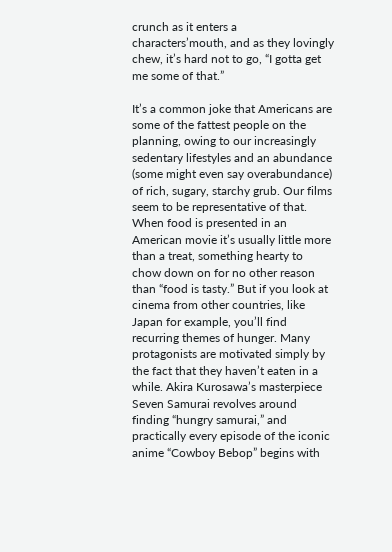crunch as it enters a characters’mouth, and as they lovingly chew, it’s hard not to go, “I gotta get me some of that.”

It’s a common joke that Americans are some of the fattest people on the planning, owing to our increasingly sedentary lifestyles and an abundance (some might even say overabundance) of rich, sugary, starchy grub. Our films seem to be representative of that. When food is presented in an American movie it’s usually little more than a treat, something hearty to chow down on for no other reason than “food is tasty.” But if you look at cinema from other countries, like Japan for example, you’ll find recurring themes of hunger. Many protagonists are motivated simply by the fact that they haven’t eaten in a while. Akira Kurosawa’s masterpiece Seven Samurai revolves around finding “hungry samurai,” and practically every episode of the iconic anime “Cowboy Bebop” begins with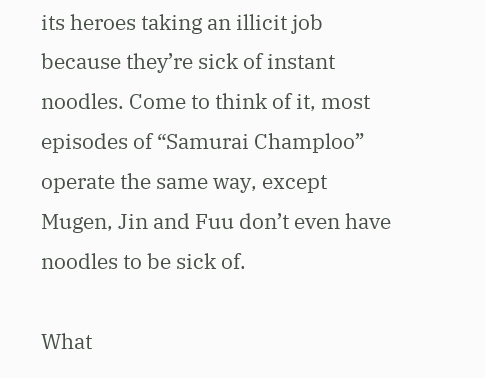its heroes taking an illicit job because they’re sick of instant noodles. Come to think of it, most episodes of “Samurai Champloo” operate the same way, except Mugen, Jin and Fuu don’t even have noodles to be sick of.

What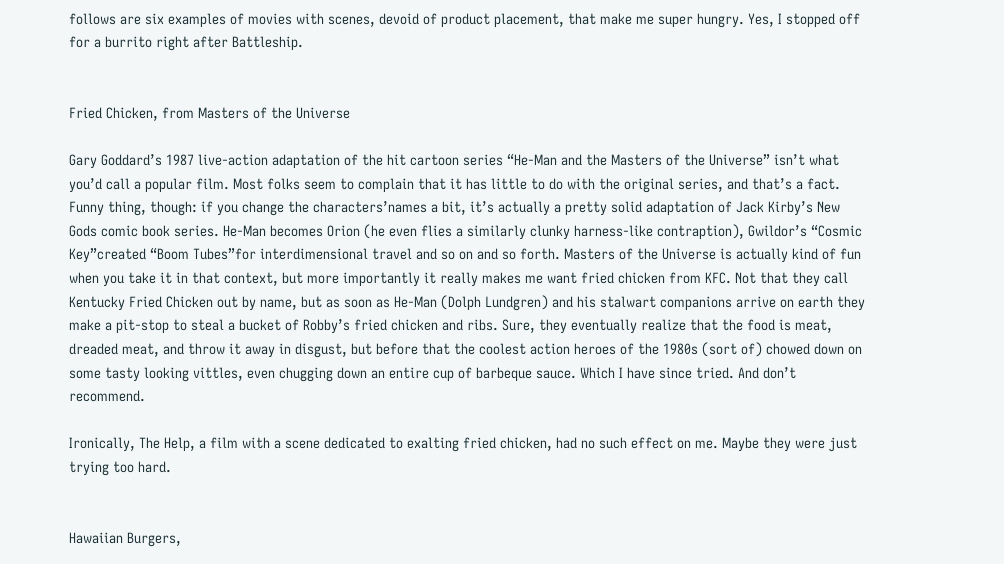follows are six examples of movies with scenes, devoid of product placement, that make me super hungry. Yes, I stopped off for a burrito right after Battleship.


Fried Chicken, from Masters of the Universe

Gary Goddard’s 1987 live-action adaptation of the hit cartoon series “He-Man and the Masters of the Universe” isn’t what you’d call a popular film. Most folks seem to complain that it has little to do with the original series, and that’s a fact. Funny thing, though: if you change the characters’names a bit, it’s actually a pretty solid adaptation of Jack Kirby’s New Gods comic book series. He-Man becomes Orion (he even flies a similarly clunky harness-like contraption), Gwildor’s “Cosmic Key”created “Boom Tubes”for interdimensional travel and so on and so forth. Masters of the Universe is actually kind of fun when you take it in that context, but more importantly it really makes me want fried chicken from KFC. Not that they call Kentucky Fried Chicken out by name, but as soon as He-Man (Dolph Lundgren) and his stalwart companions arrive on earth they make a pit-stop to steal a bucket of Robby’s fried chicken and ribs. Sure, they eventually realize that the food is meat, dreaded meat, and throw it away in disgust, but before that the coolest action heroes of the 1980s (sort of) chowed down on some tasty looking vittles, even chugging down an entire cup of barbeque sauce. Which I have since tried. And don’t recommend.

Ironically, The Help, a film with a scene dedicated to exalting fried chicken, had no such effect on me. Maybe they were just trying too hard.


Hawaiian Burgers,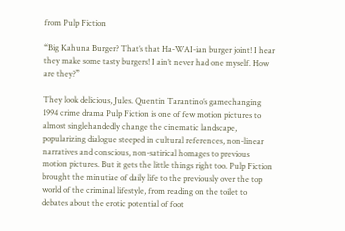from Pulp Fiction

“Big Kahuna Burger? That’s that Ha-WAI-ian burger joint! I hear they make some tasty burgers! I ain’t never had one myself. How are they?”

They look delicious, Jules. Quentin Tarantino’s gamechanging 1994 crime drama Pulp Fiction is one of few motion pictures to almost singlehandedly change the cinematic landscape, popularizing dialogue steeped in cultural references, non-linear narratives and conscious, non-satirical homages to previous motion pictures. But it gets the little things right too. Pulp Fiction brought the minutiae of daily life to the previously over the top world of the criminal lifestyle, from reading on the toilet to debates about the erotic potential of foot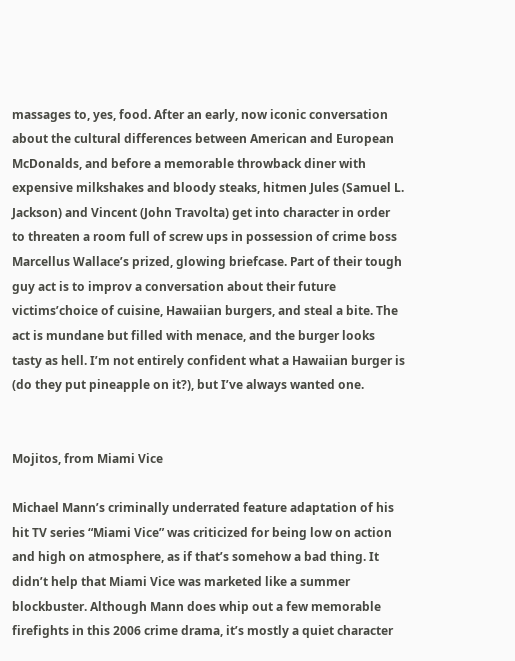massages to, yes, food. After an early, now iconic conversation about the cultural differences between American and European McDonalds, and before a memorable throwback diner with expensive milkshakes and bloody steaks, hitmen Jules (Samuel L. Jackson) and Vincent (John Travolta) get into character in order to threaten a room full of screw ups in possession of crime boss Marcellus Wallace’s prized, glowing briefcase. Part of their tough guy act is to improv a conversation about their future victims’choice of cuisine, Hawaiian burgers, and steal a bite. The act is mundane but filled with menace, and the burger looks tasty as hell. I’m not entirely confident what a Hawaiian burger is (do they put pineapple on it?), but I’ve always wanted one.


Mojitos, from Miami Vice

Michael Mann’s criminally underrated feature adaptation of his hit TV series “Miami Vice” was criticized for being low on action and high on atmosphere, as if that’s somehow a bad thing. It didn’t help that Miami Vice was marketed like a summer blockbuster. Although Mann does whip out a few memorable firefights in this 2006 crime drama, it’s mostly a quiet character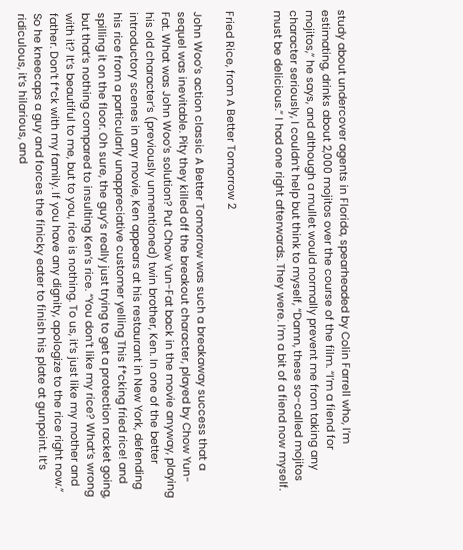study about undercover agents in Florida, spearheaded by Colin Farrell who, I’m estimating, drinks about 2,000 mojitos over the course of the film. “I’m a fiend for mojitos,” he says, and although a mullet would normally prevent me from taking any character seriously, I couldn’t help but think to myself, “Damn, these so-called mojitos must be delicious.” I had one right afterwards. They were. I’m a bit of a fiend now myself.


Fried Rice, from A Better Tomorrow 2

John Woo’s action classic A Better Tomorrow was such a breakaway success that a sequel was inevitable. Pity they killed off the breakout character, played by Chow Yun-Fat. What was John Woo’s solution? Put Chow Yun-Fat back in the movie anyway, playing his old character’s (previously unmentioned) twin brother, Ken. In one of the better introductory scenes in any movie, Ken appears at his restaurant in New York, defending his rice from a particularly unappreciative customer yelling This f*cking fried rice! and spilling it on the floor. Oh sure, the guy’s really just trying to get a protection racket going, but that’s nothing compared to insulting Ken’s rice. “You don’t like my rice? What’s wrong with it? It’s beautiful to me, but to you, rice is nothing. To us, it’s just like my mother and father. Don’t f*ck with my family. If you have any dignity, apologize to the rice right now.” So he kneecaps a guy and forces the finicky eater to finish his plate at gunpoint. It’s ridiculous, it’s hilarious, and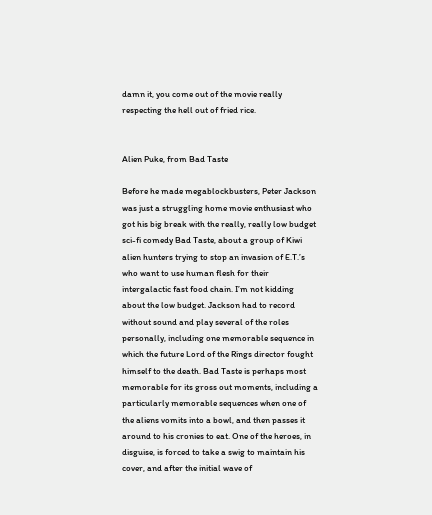damn it, you come out of the movie really respecting the hell out of fried rice.


Alien Puke, from Bad Taste

Before he made megablockbusters, Peter Jackson was just a struggling home movie enthusiast who got his big break with the really, really low budget sci-fi comedy Bad Taste, about a group of Kiwi alien hunters trying to stop an invasion of E.T.’s who want to use human flesh for their intergalactic fast food chain. I’m not kidding about the low budget. Jackson had to record without sound and play several of the roles personally, including one memorable sequence in which the future Lord of the Rings director fought himself to the death. Bad Taste is perhaps most memorable for its gross out moments, including a particularly memorable sequences when one of the aliens vomits into a bowl, and then passes it around to his cronies to eat. One of the heroes, in disguise, is forced to take a swig to maintain his cover, and after the initial wave of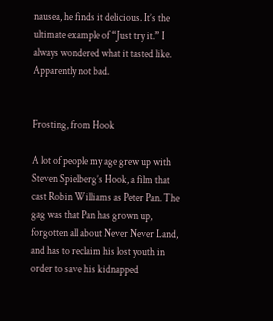nausea, he finds it delicious. It’s the ultimate example of “Just try it.” I always wondered what it tasted like. Apparently not bad.


Frosting, from Hook

A lot of people my age grew up with Steven Spielberg’s Hook, a film that cast Robin Williams as Peter Pan. The gag was that Pan has grown up, forgotten all about Never Never Land, and has to reclaim his lost youth in order to save his kidnapped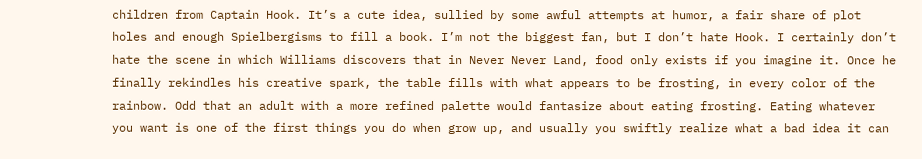children from Captain Hook. It’s a cute idea, sullied by some awful attempts at humor, a fair share of plot holes and enough Spielbergisms to fill a book. I’m not the biggest fan, but I don’t hate Hook. I certainly don’t hate the scene in which Williams discovers that in Never Never Land, food only exists if you imagine it. Once he finally rekindles his creative spark, the table fills with what appears to be frosting, in every color of the rainbow. Odd that an adult with a more refined palette would fantasize about eating frosting. Eating whatever you want is one of the first things you do when grow up, and usually you swiftly realize what a bad idea it can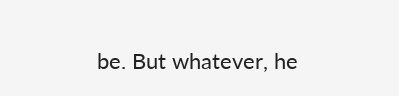be. But whatever, he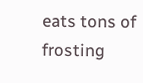eats tons of frosting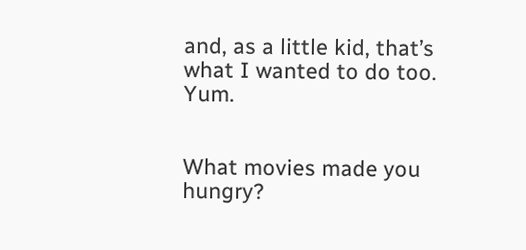and, as a little kid, that’s what I wanted to do too. Yum.


What movies made you hungry?